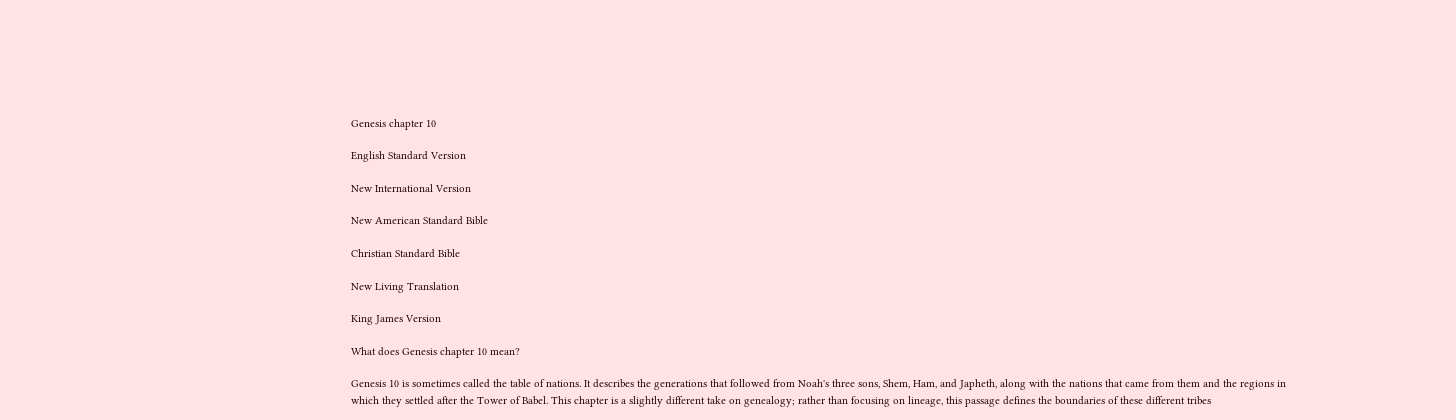Genesis chapter 10

English Standard Version

New International Version

New American Standard Bible

Christian Standard Bible

New Living Translation

King James Version

What does Genesis chapter 10 mean?

Genesis 10 is sometimes called the table of nations. It describes the generations that followed from Noah's three sons, Shem, Ham, and Japheth, along with the nations that came from them and the regions in which they settled after the Tower of Babel. This chapter is a slightly different take on genealogy; rather than focusing on lineage, this passage defines the boundaries of these different tribes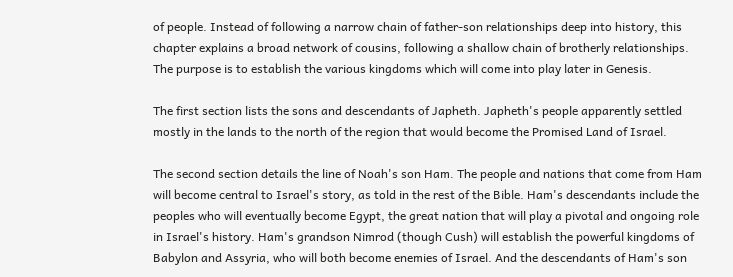of people. Instead of following a narrow chain of father-son relationships deep into history, this chapter explains a broad network of cousins, following a shallow chain of brotherly relationships. The purpose is to establish the various kingdoms which will come into play later in Genesis.

The first section lists the sons and descendants of Japheth. Japheth's people apparently settled mostly in the lands to the north of the region that would become the Promised Land of Israel.

The second section details the line of Noah's son Ham. The people and nations that come from Ham will become central to Israel's story, as told in the rest of the Bible. Ham's descendants include the peoples who will eventually become Egypt, the great nation that will play a pivotal and ongoing role in Israel's history. Ham's grandson Nimrod (though Cush) will establish the powerful kingdoms of Babylon and Assyria, who will both become enemies of Israel. And the descendants of Ham's son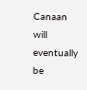Canaan will eventually be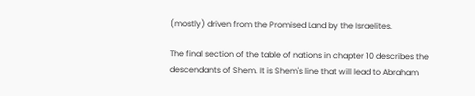(mostly) driven from the Promised Land by the Israelites.

The final section of the table of nations in chapter 10 describes the descendants of Shem. It is Shem's line that will lead to Abraham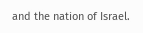and the nation of Israel.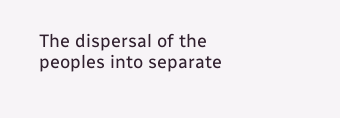The dispersal of the peoples into separate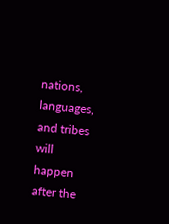nations, languages, and tribes will happen after the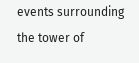events surrounding the tower of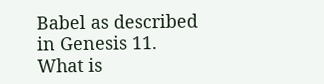Babel as described in Genesis 11.
What is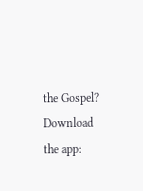the Gospel?
Download the app: